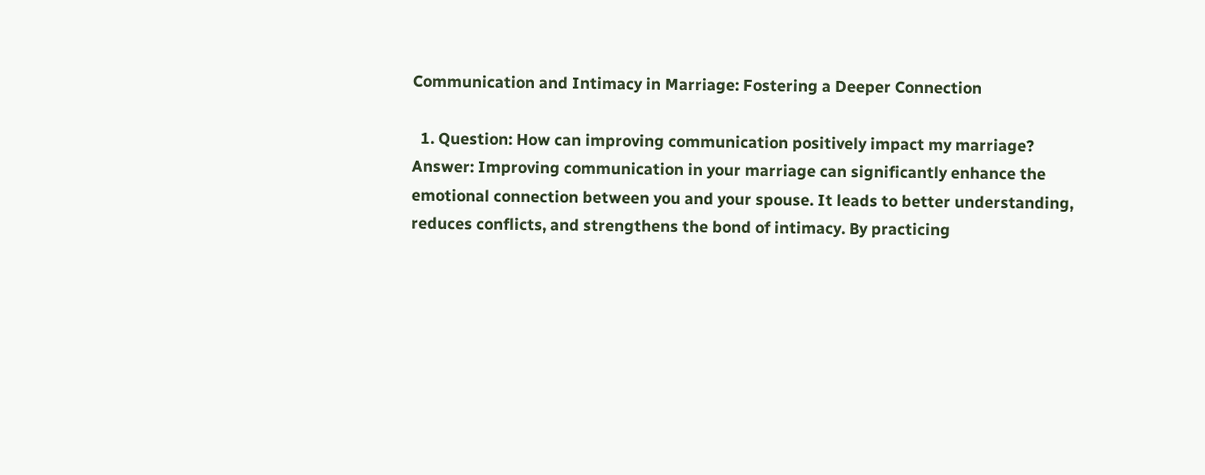Communication and Intimacy in Marriage: Fostering a Deeper Connection

  1. Question: How can improving communication positively impact my marriage? Answer: Improving communication in your marriage can significantly enhance the emotional connection between you and your spouse. It leads to better understanding, reduces conflicts, and strengthens the bond of intimacy. By practicing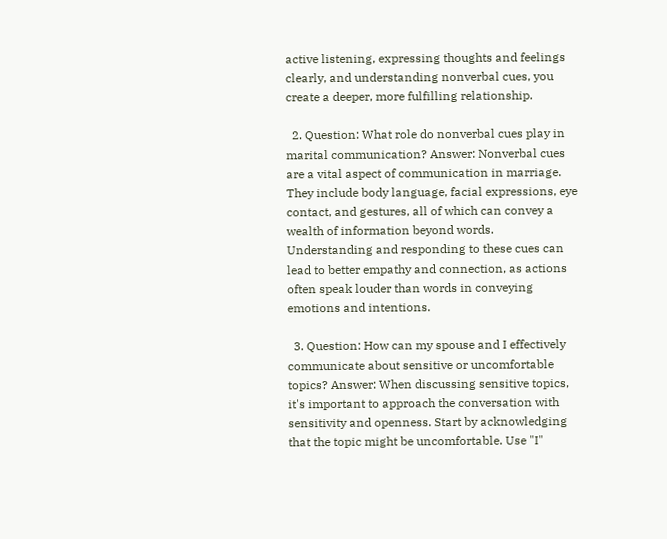active listening, expressing thoughts and feelings clearly, and understanding nonverbal cues, you create a deeper, more fulfilling relationship.

  2. Question: What role do nonverbal cues play in marital communication? Answer: Nonverbal cues are a vital aspect of communication in marriage. They include body language, facial expressions, eye contact, and gestures, all of which can convey a wealth of information beyond words. Understanding and responding to these cues can lead to better empathy and connection, as actions often speak louder than words in conveying emotions and intentions.

  3. Question: How can my spouse and I effectively communicate about sensitive or uncomfortable topics? Answer: When discussing sensitive topics, it's important to approach the conversation with sensitivity and openness. Start by acknowledging that the topic might be uncomfortable. Use "I"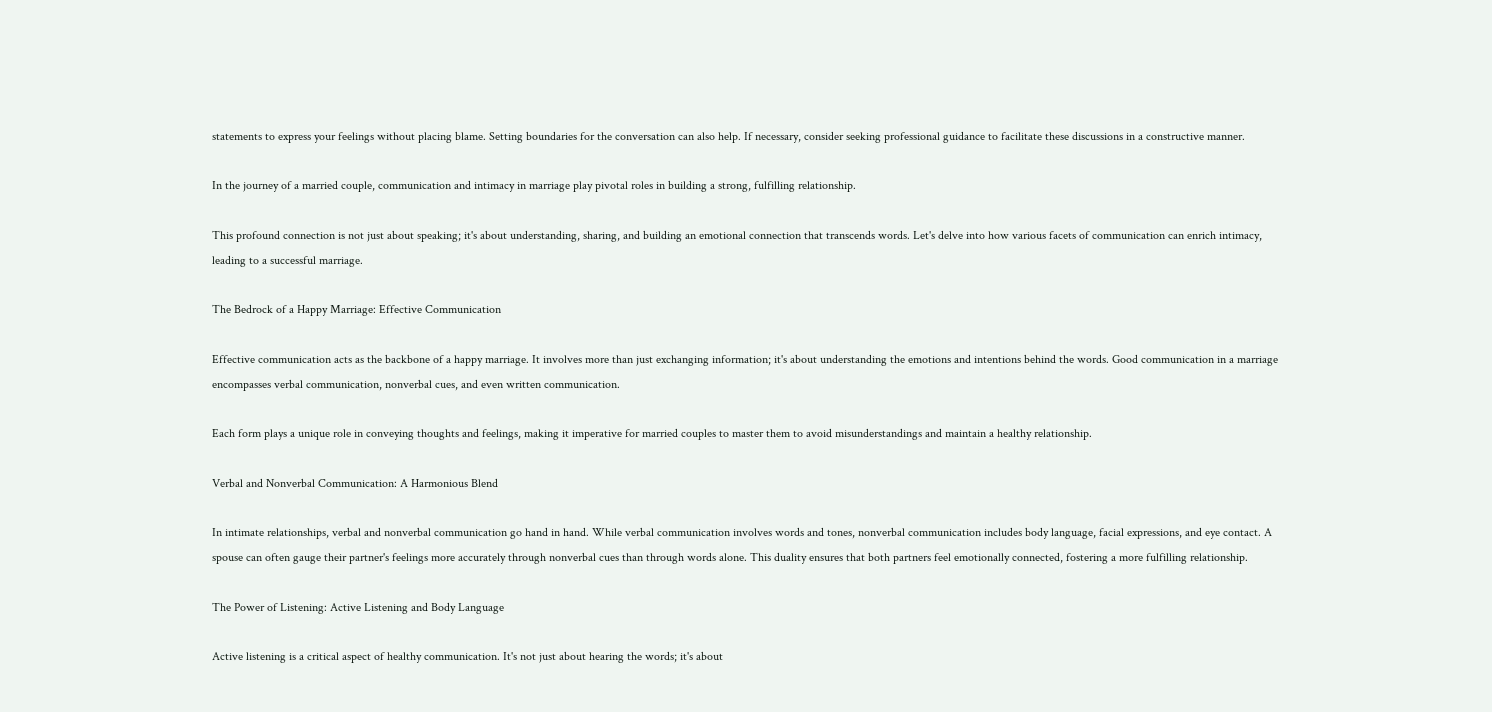statements to express your feelings without placing blame. Setting boundaries for the conversation can also help. If necessary, consider seeking professional guidance to facilitate these discussions in a constructive manner.

In the journey of a married couple, communication and intimacy in marriage play pivotal roles in building a strong, fulfilling relationship.

This profound connection is not just about speaking; it's about understanding, sharing, and building an emotional connection that transcends words. Let's delve into how various facets of communication can enrich intimacy, leading to a successful marriage.

The Bedrock of a Happy Marriage: Effective Communication

Effective communication acts as the backbone of a happy marriage. It involves more than just exchanging information; it's about understanding the emotions and intentions behind the words. Good communication in a marriage encompasses verbal communication, nonverbal cues, and even written communication.

Each form plays a unique role in conveying thoughts and feelings, making it imperative for married couples to master them to avoid misunderstandings and maintain a healthy relationship.

Verbal and Nonverbal Communication: A Harmonious Blend

In intimate relationships, verbal and nonverbal communication go hand in hand. While verbal communication involves words and tones, nonverbal communication includes body language, facial expressions, and eye contact. A spouse can often gauge their partner's feelings more accurately through nonverbal cues than through words alone. This duality ensures that both partners feel emotionally connected, fostering a more fulfilling relationship.

The Power of Listening: Active Listening and Body Language

Active listening is a critical aspect of healthy communication. It's not just about hearing the words; it's about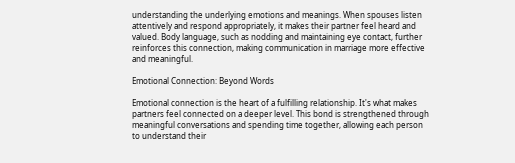understanding the underlying emotions and meanings. When spouses listen attentively and respond appropriately, it makes their partner feel heard and valued. Body language, such as nodding and maintaining eye contact, further reinforces this connection, making communication in marriage more effective and meaningful.

Emotional Connection: Beyond Words

Emotional connection is the heart of a fulfilling relationship. It's what makes partners feel connected on a deeper level. This bond is strengthened through meaningful conversations and spending time together, allowing each person to understand their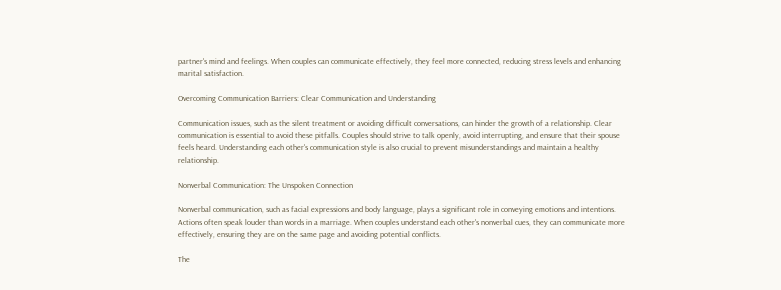partner's mind and feelings. When couples can communicate effectively, they feel more connected, reducing stress levels and enhancing marital satisfaction.

Overcoming Communication Barriers: Clear Communication and Understanding

Communication issues, such as the silent treatment or avoiding difficult conversations, can hinder the growth of a relationship. Clear communication is essential to avoid these pitfalls. Couples should strive to talk openly, avoid interrupting, and ensure that their spouse feels heard. Understanding each other's communication style is also crucial to prevent misunderstandings and maintain a healthy relationship.

Nonverbal Communication: The Unspoken Connection

Nonverbal communication, such as facial expressions and body language, plays a significant role in conveying emotions and intentions. Actions often speak louder than words in a marriage. When couples understand each other's nonverbal cues, they can communicate more effectively, ensuring they are on the same page and avoiding potential conflicts.

The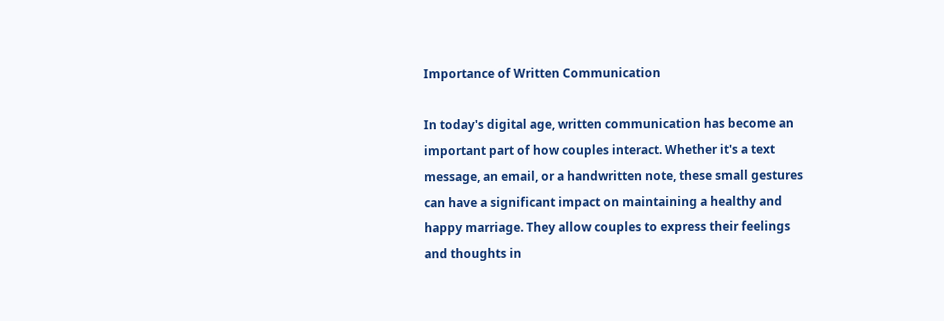Importance of Written Communication

In today's digital age, written communication has become an important part of how couples interact. Whether it's a text message, an email, or a handwritten note, these small gestures can have a significant impact on maintaining a healthy and happy marriage. They allow couples to express their feelings and thoughts in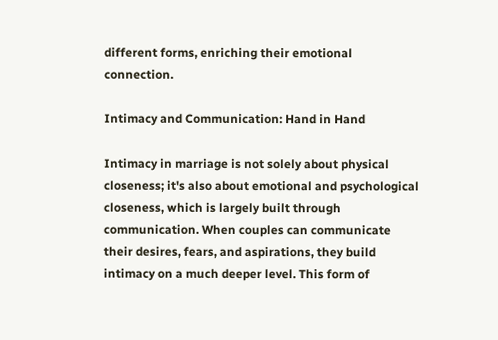different forms, enriching their emotional connection.

Intimacy and Communication: Hand in Hand

Intimacy in marriage is not solely about physical closeness; it's also about emotional and psychological closeness, which is largely built through communication. When couples can communicate their desires, fears, and aspirations, they build intimacy on a much deeper level. This form of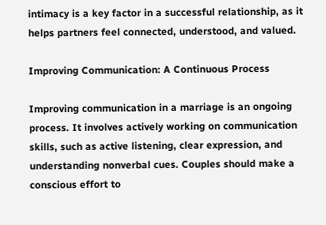intimacy is a key factor in a successful relationship, as it helps partners feel connected, understood, and valued.

Improving Communication: A Continuous Process

Improving communication in a marriage is an ongoing process. It involves actively working on communication skills, such as active listening, clear expression, and understanding nonverbal cues. Couples should make a conscious effort to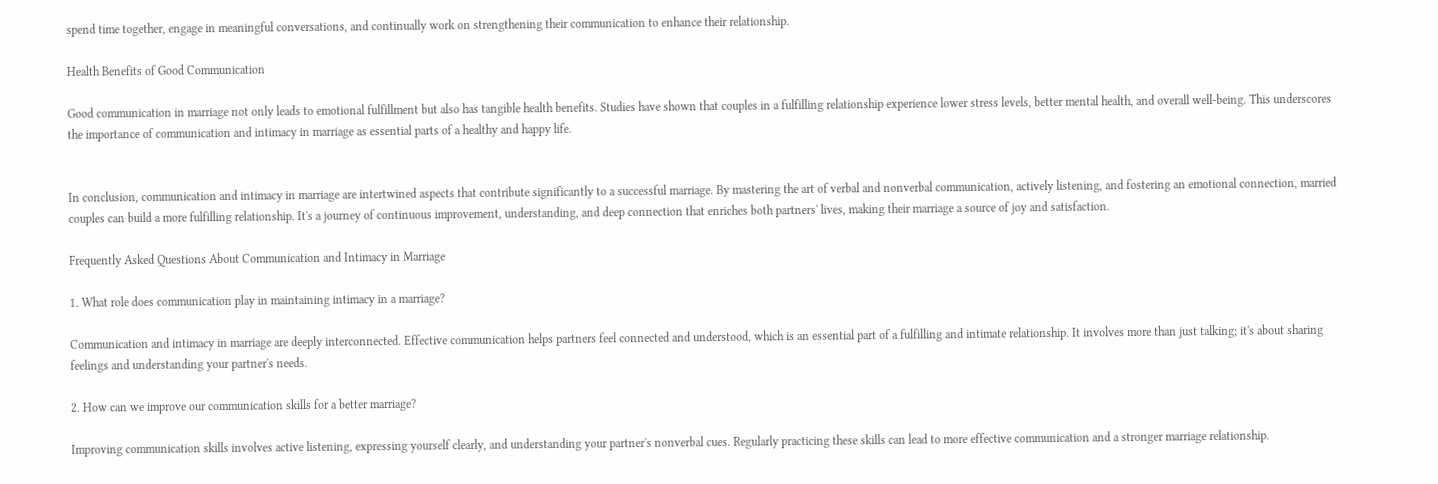spend time together, engage in meaningful conversations, and continually work on strengthening their communication to enhance their relationship.

Health Benefits of Good Communication

Good communication in marriage not only leads to emotional fulfillment but also has tangible health benefits. Studies have shown that couples in a fulfilling relationship experience lower stress levels, better mental health, and overall well-being. This underscores the importance of communication and intimacy in marriage as essential parts of a healthy and happy life.


In conclusion, communication and intimacy in marriage are intertwined aspects that contribute significantly to a successful marriage. By mastering the art of verbal and nonverbal communication, actively listening, and fostering an emotional connection, married couples can build a more fulfilling relationship. It's a journey of continuous improvement, understanding, and deep connection that enriches both partners' lives, making their marriage a source of joy and satisfaction.

Frequently Asked Questions About Communication and Intimacy in Marriage

1. What role does communication play in maintaining intimacy in a marriage?

Communication and intimacy in marriage are deeply interconnected. Effective communication helps partners feel connected and understood, which is an essential part of a fulfilling and intimate relationship. It involves more than just talking; it's about sharing feelings and understanding your partner's needs.

2. How can we improve our communication skills for a better marriage?

Improving communication skills involves active listening, expressing yourself clearly, and understanding your partner's nonverbal cues. Regularly practicing these skills can lead to more effective communication and a stronger marriage relationship.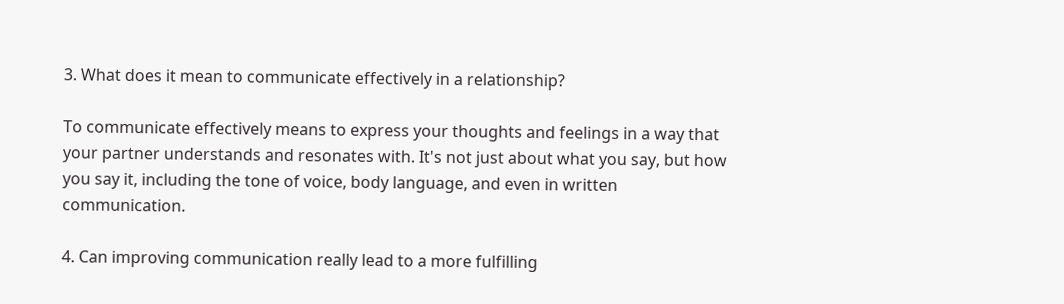3. What does it mean to communicate effectively in a relationship?

To communicate effectively means to express your thoughts and feelings in a way that your partner understands and resonates with. It's not just about what you say, but how you say it, including the tone of voice, body language, and even in written communication.

4. Can improving communication really lead to a more fulfilling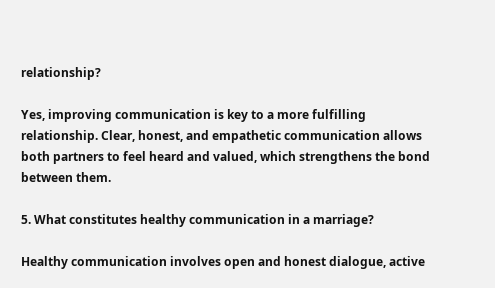relationship?

Yes, improving communication is key to a more fulfilling relationship. Clear, honest, and empathetic communication allows both partners to feel heard and valued, which strengthens the bond between them.

5. What constitutes healthy communication in a marriage?

Healthy communication involves open and honest dialogue, active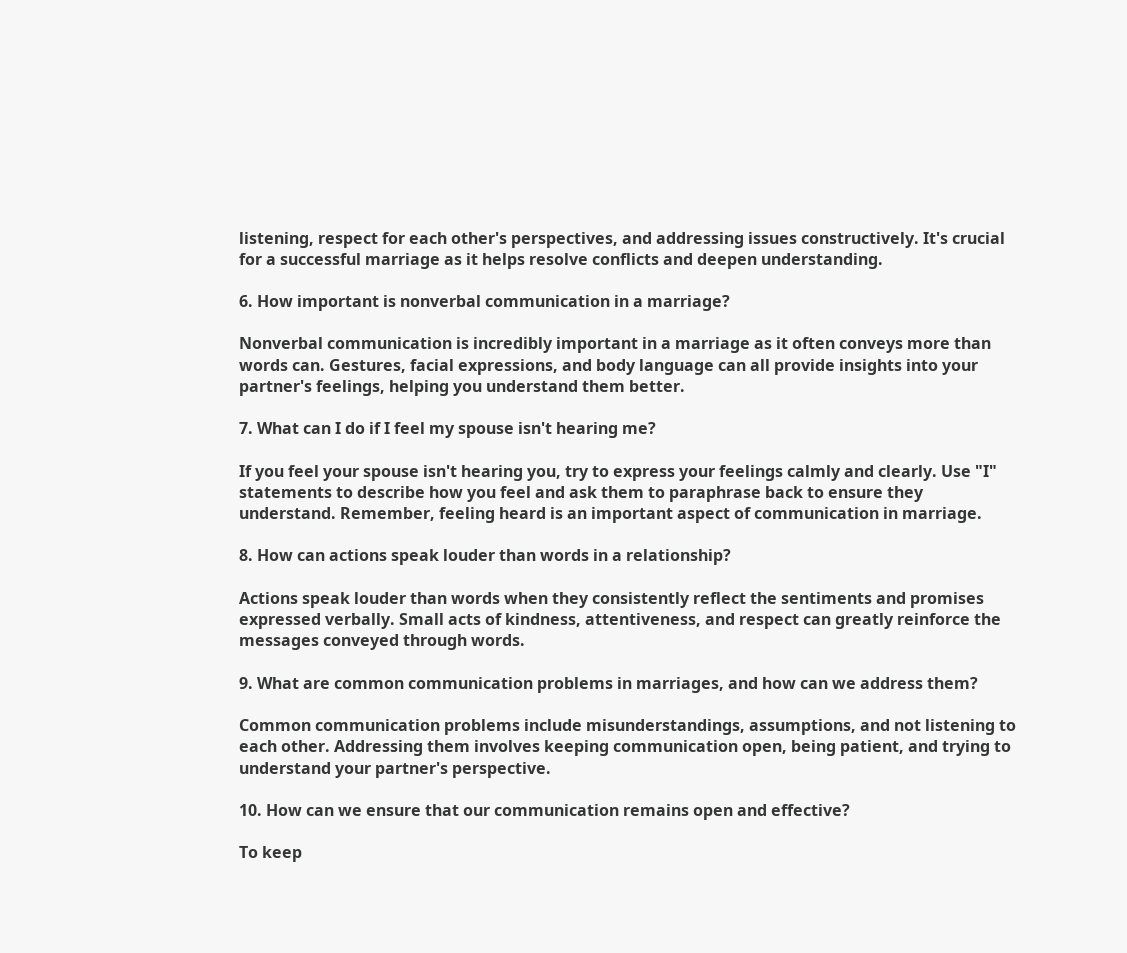listening, respect for each other's perspectives, and addressing issues constructively. It's crucial for a successful marriage as it helps resolve conflicts and deepen understanding.

6. How important is nonverbal communication in a marriage?

Nonverbal communication is incredibly important in a marriage as it often conveys more than words can. Gestures, facial expressions, and body language can all provide insights into your partner's feelings, helping you understand them better.

7. What can I do if I feel my spouse isn't hearing me?

If you feel your spouse isn't hearing you, try to express your feelings calmly and clearly. Use "I" statements to describe how you feel and ask them to paraphrase back to ensure they understand. Remember, feeling heard is an important aspect of communication in marriage.

8. How can actions speak louder than words in a relationship?

Actions speak louder than words when they consistently reflect the sentiments and promises expressed verbally. Small acts of kindness, attentiveness, and respect can greatly reinforce the messages conveyed through words.

9. What are common communication problems in marriages, and how can we address them?

Common communication problems include misunderstandings, assumptions, and not listening to each other. Addressing them involves keeping communication open, being patient, and trying to understand your partner's perspective.

10. How can we ensure that our communication remains open and effective?

To keep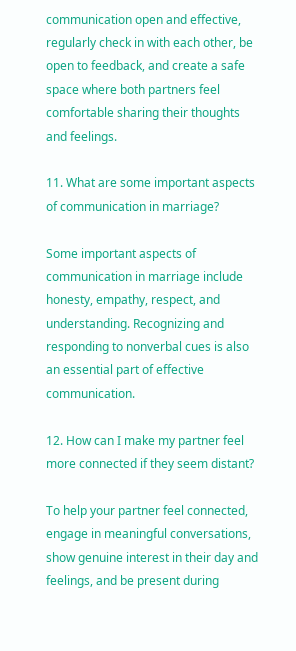communication open and effective, regularly check in with each other, be open to feedback, and create a safe space where both partners feel comfortable sharing their thoughts and feelings.

11. What are some important aspects of communication in marriage?

Some important aspects of communication in marriage include honesty, empathy, respect, and understanding. Recognizing and responding to nonverbal cues is also an essential part of effective communication.

12. How can I make my partner feel more connected if they seem distant?

To help your partner feel connected, engage in meaningful conversations, show genuine interest in their day and feelings, and be present during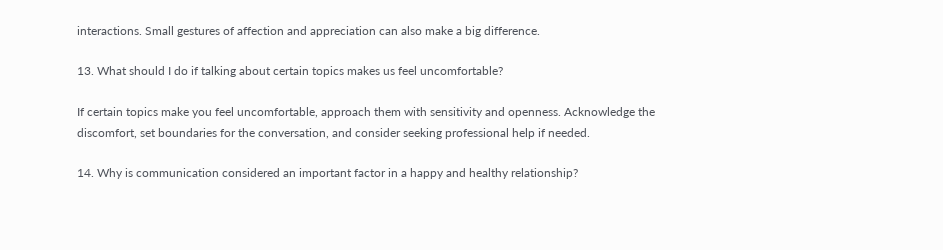interactions. Small gestures of affection and appreciation can also make a big difference.

13. What should I do if talking about certain topics makes us feel uncomfortable?

If certain topics make you feel uncomfortable, approach them with sensitivity and openness. Acknowledge the discomfort, set boundaries for the conversation, and consider seeking professional help if needed.

14. Why is communication considered an important factor in a happy and healthy relationship?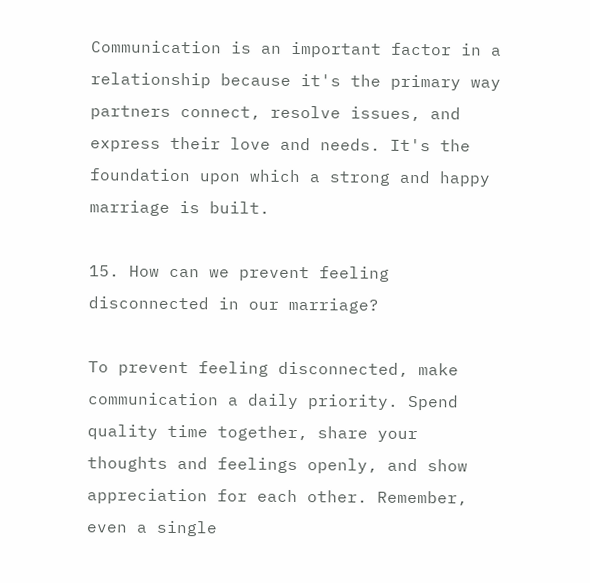Communication is an important factor in a relationship because it's the primary way partners connect, resolve issues, and express their love and needs. It's the foundation upon which a strong and happy marriage is built.

15. How can we prevent feeling disconnected in our marriage?

To prevent feeling disconnected, make communication a daily priority. Spend quality time together, share your thoughts and feelings openly, and show appreciation for each other. Remember, even a single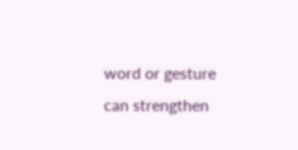word or gesture can strengthen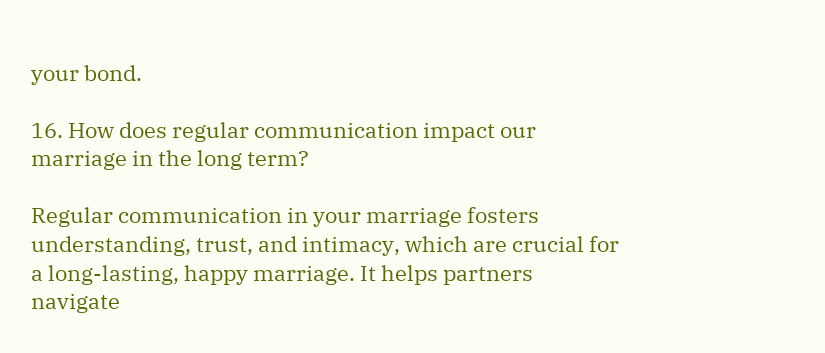your bond.

16. How does regular communication impact our marriage in the long term?

Regular communication in your marriage fosters understanding, trust, and intimacy, which are crucial for a long-lasting, happy marriage. It helps partners navigate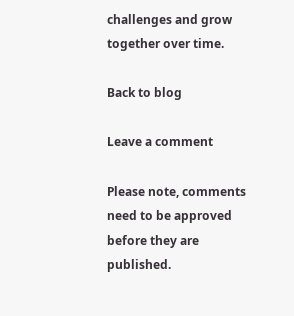challenges and grow together over time.

Back to blog

Leave a comment

Please note, comments need to be approved before they are published.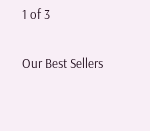1 of 3

Our Best Sellers